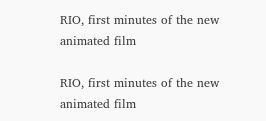RIO, first minutes of the new animated film

RIO, first minutes of the new animated film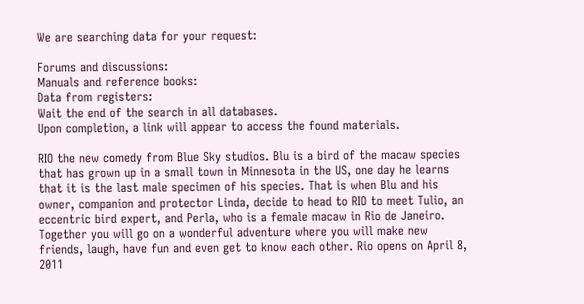We are searching data for your request:

Forums and discussions:
Manuals and reference books:
Data from registers:
Wait the end of the search in all databases.
Upon completion, a link will appear to access the found materials.

RIO the new comedy from Blue Sky studios. Blu is a bird of the macaw species that has grown up in a small town in Minnesota in the US, one day he learns that it is the last male specimen of his species. That is when Blu and his owner, companion and protector Linda, decide to head to RIO to meet Tulio, an eccentric bird expert, and Perla, who is a female macaw in Rio de Janeiro. Together you will go on a wonderful adventure where you will make new friends, laugh, have fun and even get to know each other. Rio opens on April 8, 2011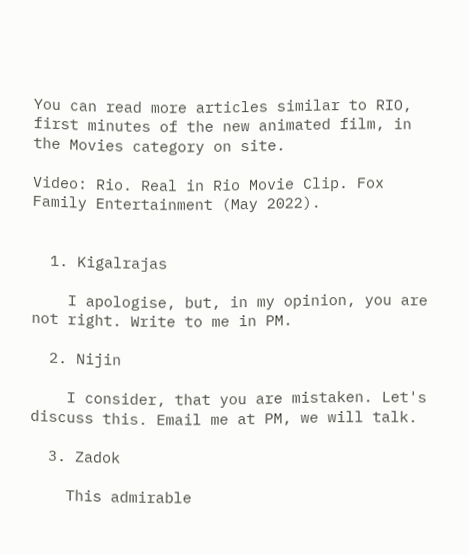You can read more articles similar to RIO, first minutes of the new animated film, in the Movies category on site.

Video: Rio. Real in Rio Movie Clip. Fox Family Entertainment (May 2022).


  1. Kigalrajas

    I apologise, but, in my opinion, you are not right. Write to me in PM.

  2. Nijin

    I consider, that you are mistaken. Let's discuss this. Email me at PM, we will talk.

  3. Zadok

    This admirable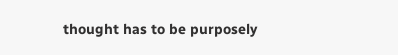thought has to be purposely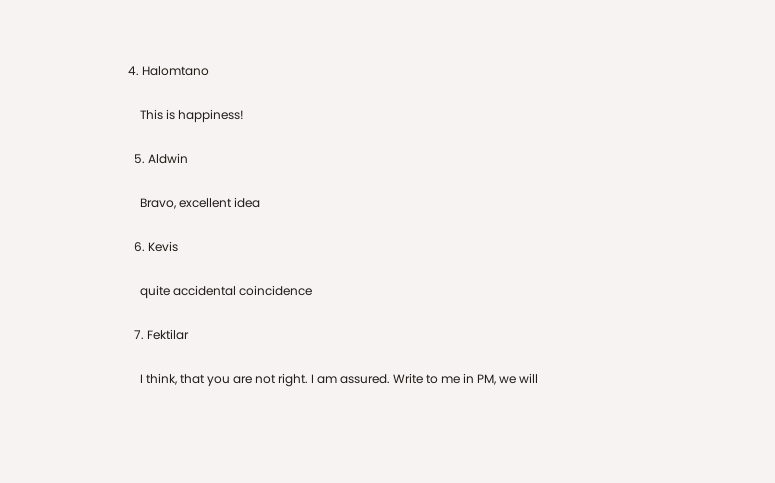4. Halomtano

    This is happiness!

  5. Aldwin

    Bravo, excellent idea

  6. Kevis

    quite accidental coincidence

  7. Fektilar

    I think, that you are not right. I am assured. Write to me in PM, we will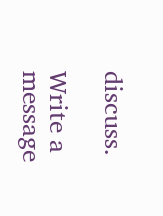discuss.

Write a message